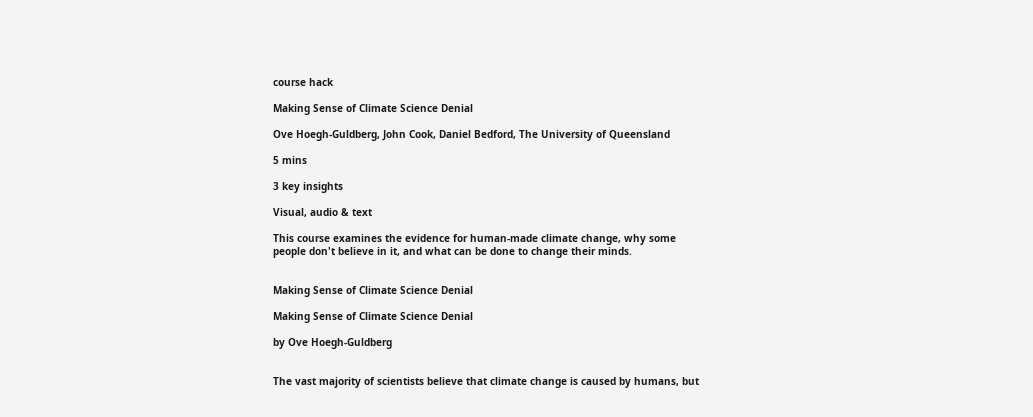course hack

Making Sense of Climate Science Denial

Ove Hoegh-Guldberg, John Cook, Daniel Bedford, The University of Queensland

5 mins

3 key insights

Visual, audio & text

This course examines the evidence for human-made climate change, why some people don't believe in it, and what can be done to change their minds.


Making Sense of Climate Science Denial

Making Sense of Climate Science Denial

by Ove Hoegh-Guldberg


The vast majority of scientists believe that climate change is caused by humans, but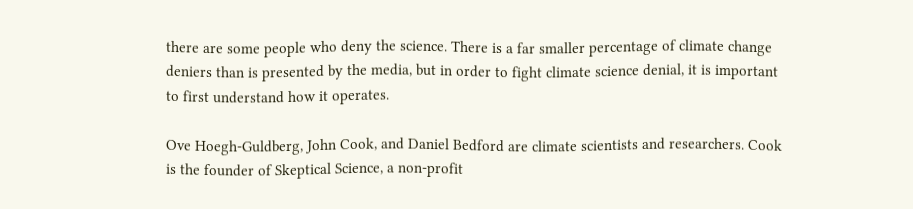there are some people who deny the science. There is a far smaller percentage of climate change deniers than is presented by the media, but in order to fight climate science denial, it is important to first understand how it operates.

Ove Hoegh-Guldberg, John Cook, and Daniel Bedford are climate scientists and researchers. Cook is the founder of Skeptical Science, a non-profit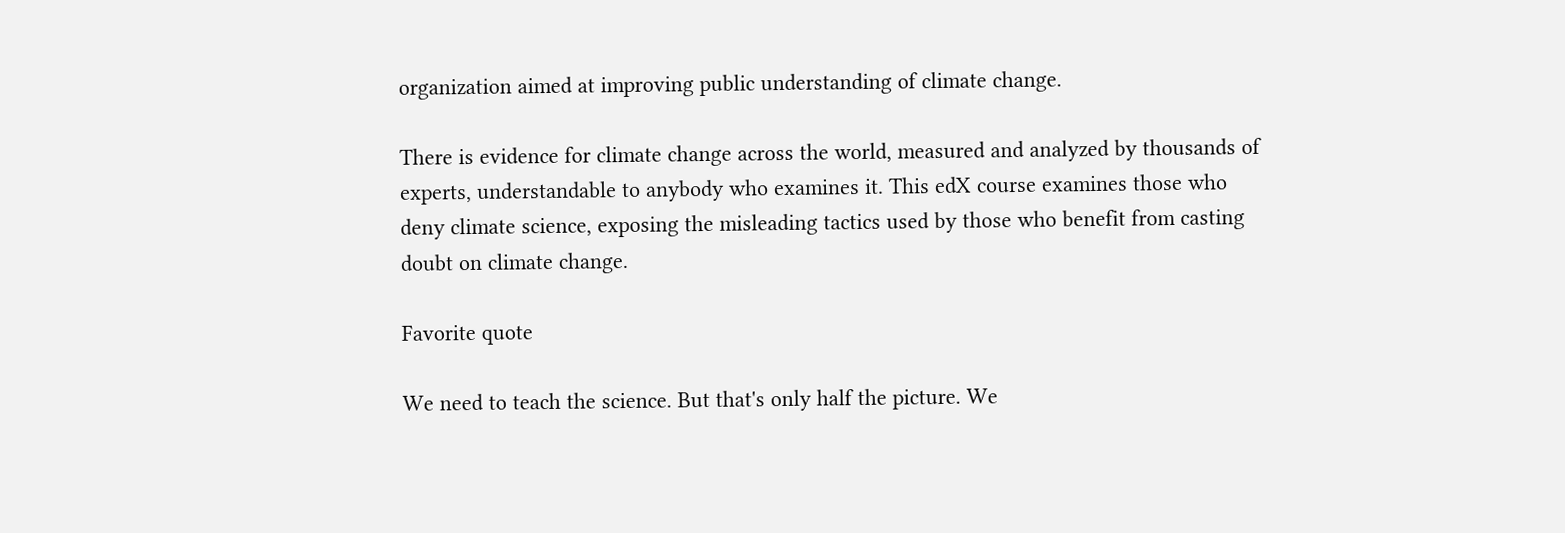organization aimed at improving public understanding of climate change.

There is evidence for climate change across the world, measured and analyzed by thousands of experts, understandable to anybody who examines it. This edX course examines those who deny climate science, exposing the misleading tactics used by those who benefit from casting doubt on climate change.

Favorite quote

We need to teach the science. But that's only half the picture. We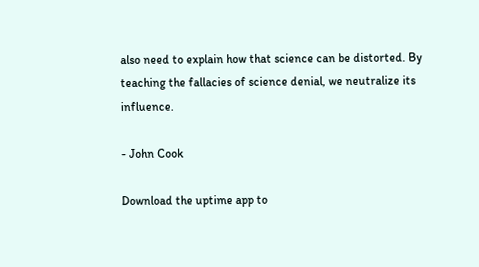also need to explain how that science can be distorted. By teaching the fallacies of science denial, we neutralize its influence.

- John Cook

Download the uptime app to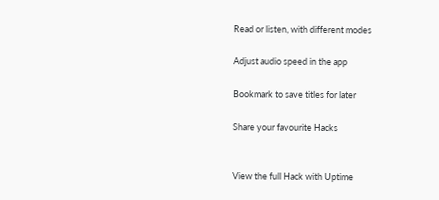Read or listen, with different modes

Adjust audio speed in the app

Bookmark to save titles for later

Share your favourite Hacks


View the full Hack with Uptime